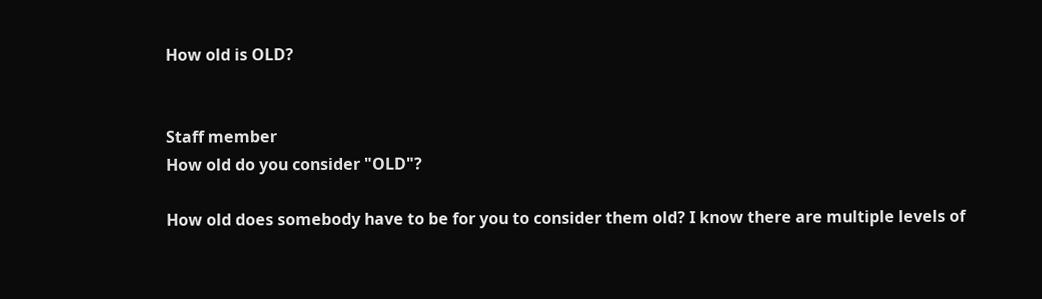How old is OLD?


Staff member
How old do you consider "OLD"?

How old does somebody have to be for you to consider them old? I know there are multiple levels of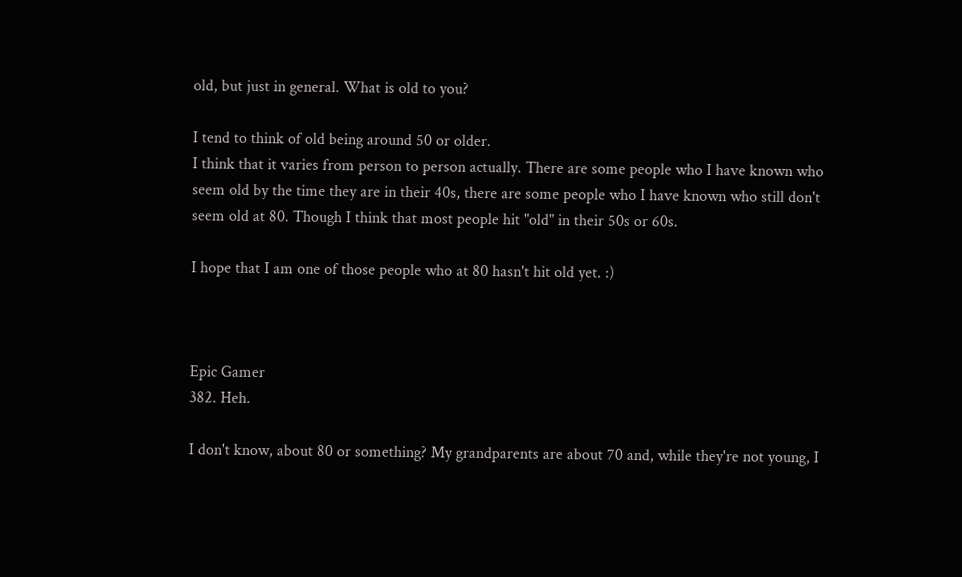old, but just in general. What is old to you?

I tend to think of old being around 50 or older.
I think that it varies from person to person actually. There are some people who I have known who seem old by the time they are in their 40s, there are some people who I have known who still don't seem old at 80. Though I think that most people hit "old" in their 50s or 60s.

I hope that I am one of those people who at 80 hasn't hit old yet. :)



Epic Gamer
382. Heh.

I don't know, about 80 or something? My grandparents are about 70 and, while they're not young, I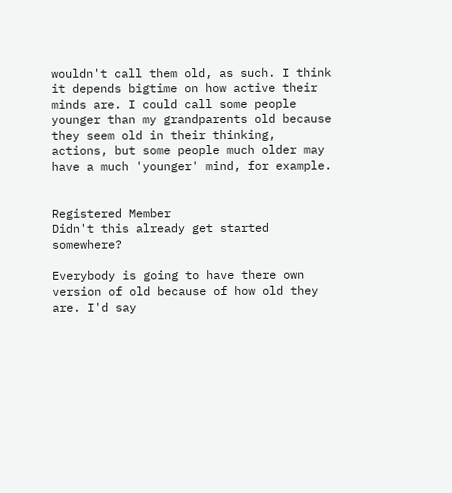wouldn't call them old, as such. I think it depends bigtime on how active their minds are. I could call some people younger than my grandparents old because they seem old in their thinking, actions, but some people much older may have a much 'younger' mind, for example.


Registered Member
Didn't this already get started somewhere?

Everybody is going to have there own version of old because of how old they are. I'd say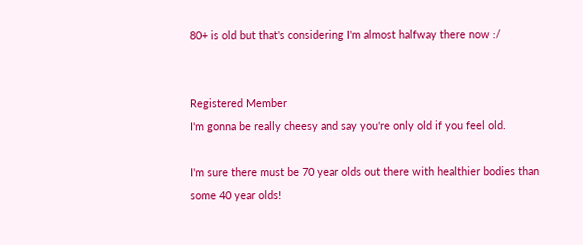80+ is old but that's considering I'm almost halfway there now :/


Registered Member
I'm gonna be really cheesy and say you're only old if you feel old.

I'm sure there must be 70 year olds out there with healthier bodies than some 40 year olds!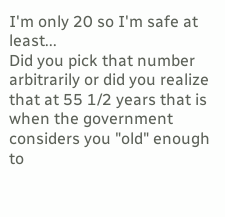I'm only 20 so I'm safe at least...
Did you pick that number arbitrarily or did you realize that at 55 1/2 years that is when the government considers you "old" enough to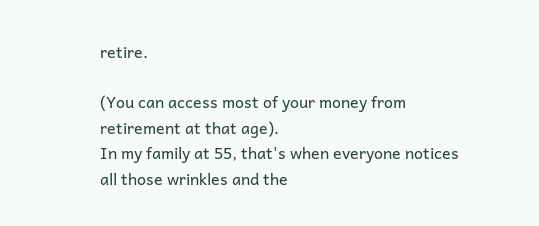retire.

(You can access most of your money from retirement at that age).
In my family at 55, that's when everyone notices all those wrinkles and the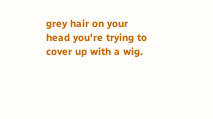grey hair on your head you're trying to cover up with a wig.